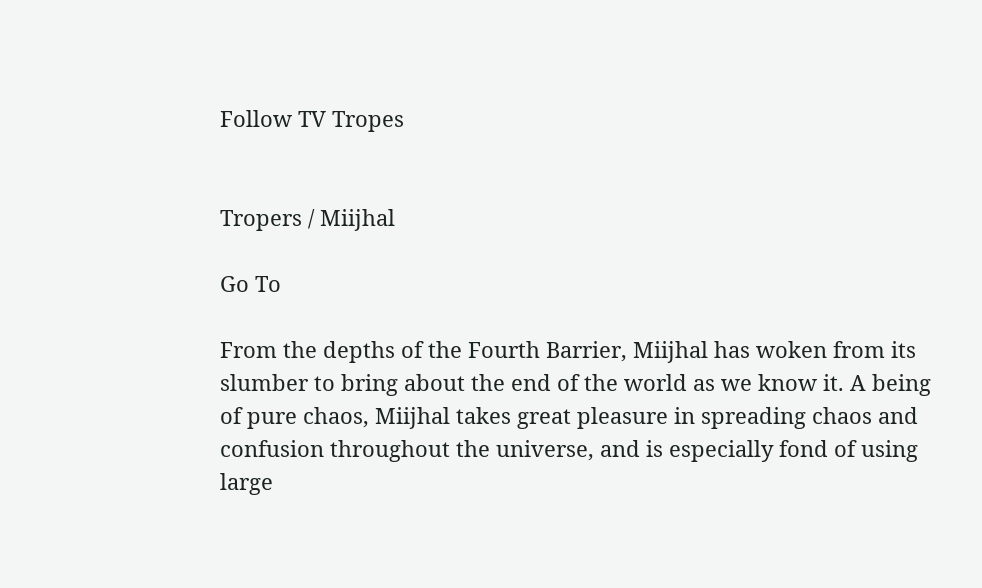Follow TV Tropes


Tropers / Miijhal

Go To

From the depths of the Fourth Barrier, Miijhal has woken from its slumber to bring about the end of the world as we know it. A being of pure chaos, Miijhal takes great pleasure in spreading chaos and confusion throughout the universe, and is especially fond of using large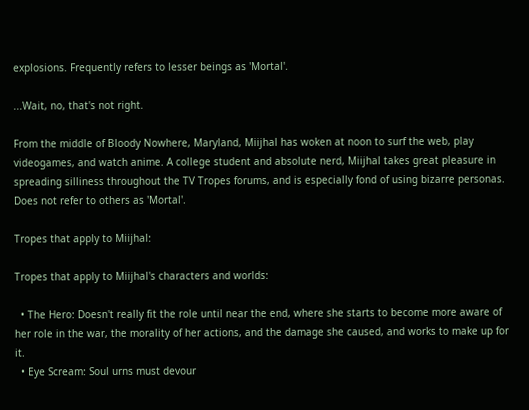explosions. Frequently refers to lesser beings as 'Mortal'.

...Wait, no, that's not right.

From the middle of Bloody Nowhere, Maryland, Miijhal has woken at noon to surf the web, play videogames, and watch anime. A college student and absolute nerd, Miijhal takes great pleasure in spreading silliness throughout the TV Tropes forums, and is especially fond of using bizarre personas. Does not refer to others as 'Mortal'.

Tropes that apply to Miijhal:

Tropes that apply to Miijhal's characters and worlds:

  • The Hero: Doesn't really fit the role until near the end, where she starts to become more aware of her role in the war, the morality of her actions, and the damage she caused, and works to make up for it.
  • Eye Scream: Soul urns must devour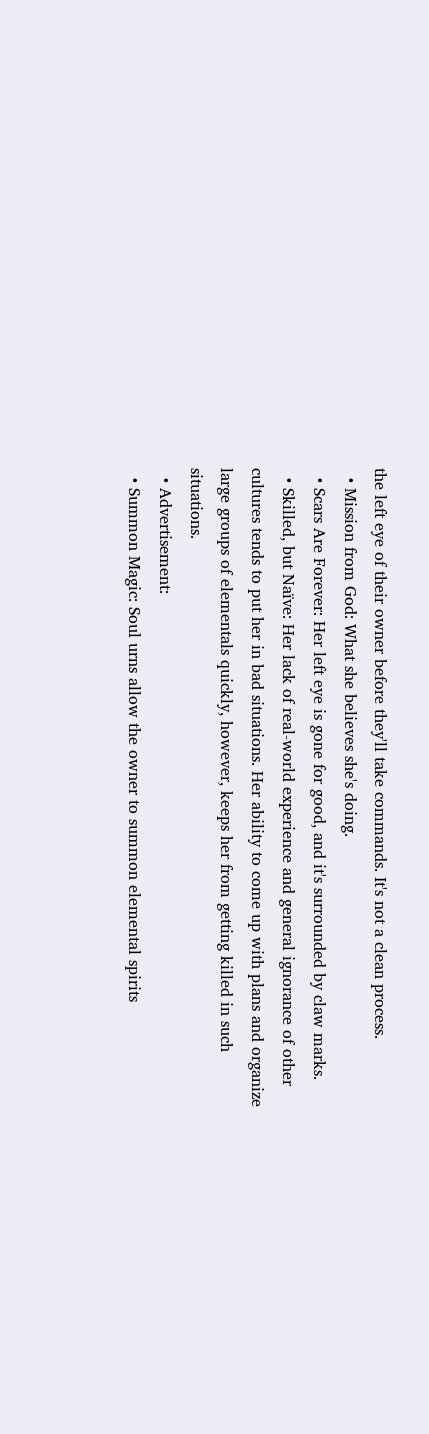the left eye of their owner before they'll take commands. It's not a clean process.
  • Mission from God: What she believes she's doing.
  • Scars Are Forever: Her left eye is gone for good, and it's surrounded by claw marks.
  • Skilled, but Naïve: Her lack of real-world experience and general ignorance of other cultures tends to put her in bad situations. Her ability to come up with plans and organize large groups of elementals quickly, however, keeps her from getting killed in such situations.
  • Advertisement:
  • Summon Magic: Soul urns allow the owner to summon elemental spirits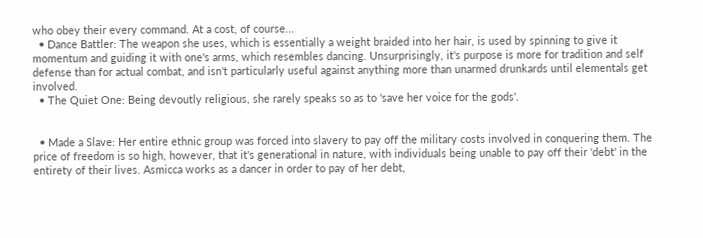who obey their every command. At a cost, of course...
  • Dance Battler: The weapon she uses, which is essentially a weight braided into her hair, is used by spinning to give it momentum and guiding it with one's arms, which resembles dancing. Unsurprisingly, it's purpose is more for tradition and self defense than for actual combat, and isn't particularly useful against anything more than unarmed drunkards until elementals get involved.
  • The Quiet One: Being devoutly religious, she rarely speaks so as to 'save her voice for the gods'.


  • Made a Slave: Her entire ethnic group was forced into slavery to pay off the military costs involved in conquering them. The price of freedom is so high, however, that it's generational in nature, with individuals being unable to pay off their 'debt' in the entirety of their lives. Asmicca works as a dancer in order to pay of her debt,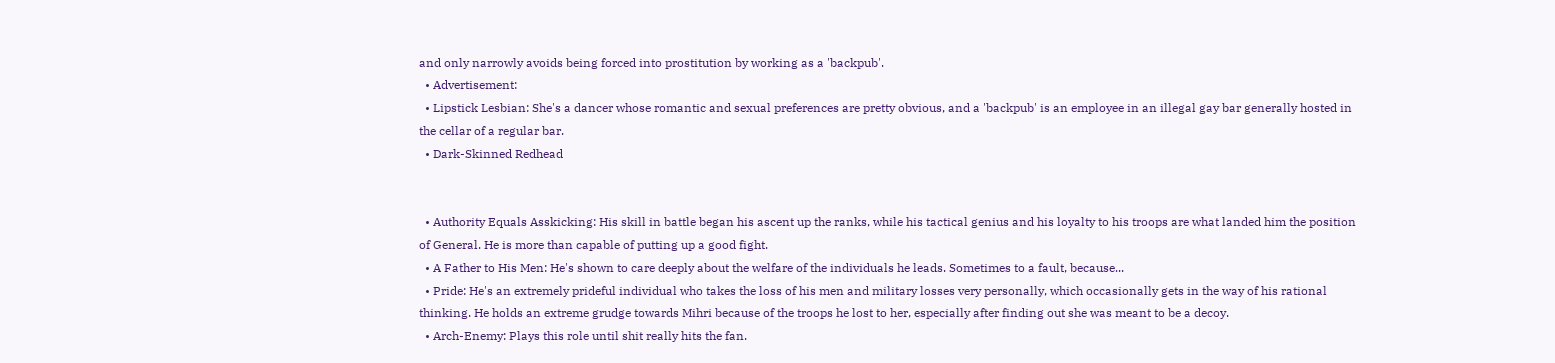and only narrowly avoids being forced into prostitution by working as a 'backpub'.
  • Advertisement:
  • Lipstick Lesbian: She's a dancer whose romantic and sexual preferences are pretty obvious, and a 'backpub' is an employee in an illegal gay bar generally hosted in the cellar of a regular bar.
  • Dark-Skinned Redhead


  • Authority Equals Asskicking: His skill in battle began his ascent up the ranks, while his tactical genius and his loyalty to his troops are what landed him the position of General. He is more than capable of putting up a good fight.
  • A Father to His Men: He's shown to care deeply about the welfare of the individuals he leads. Sometimes to a fault, because...
  • Pride: He's an extremely prideful individual who takes the loss of his men and military losses very personally, which occasionally gets in the way of his rational thinking. He holds an extreme grudge towards Mihri because of the troops he lost to her, especially after finding out she was meant to be a decoy.
  • Arch-Enemy: Plays this role until shit really hits the fan.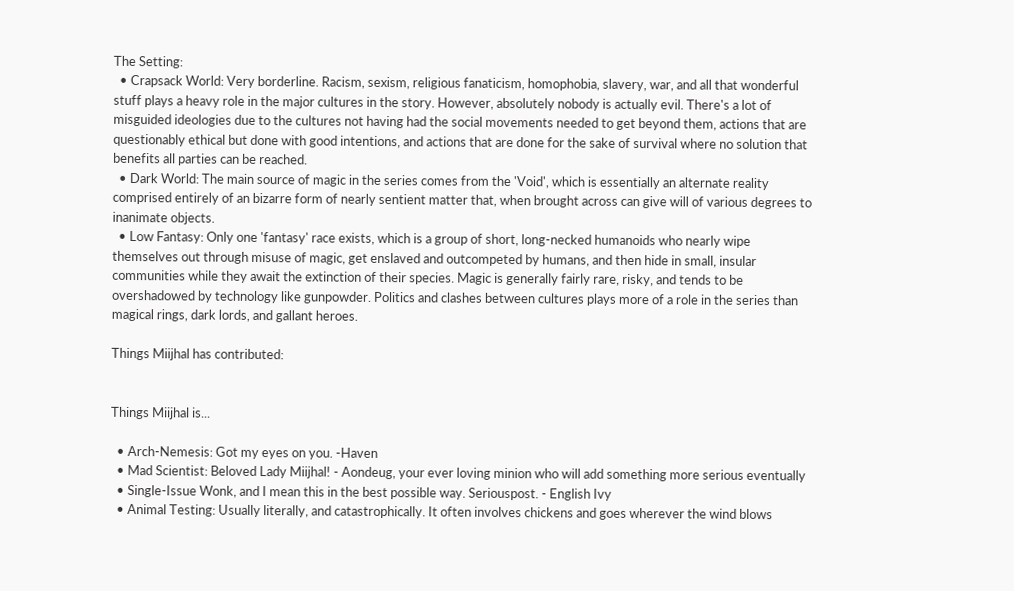The Setting:
  • Crapsack World: Very borderline. Racism, sexism, religious fanaticism, homophobia, slavery, war, and all that wonderful stuff plays a heavy role in the major cultures in the story. However, absolutely nobody is actually evil. There's a lot of misguided ideologies due to the cultures not having had the social movements needed to get beyond them, actions that are questionably ethical but done with good intentions, and actions that are done for the sake of survival where no solution that benefits all parties can be reached.
  • Dark World: The main source of magic in the series comes from the 'Void', which is essentially an alternate reality comprised entirely of an bizarre form of nearly sentient matter that, when brought across can give will of various degrees to inanimate objects.
  • Low Fantasy: Only one 'fantasy' race exists, which is a group of short, long-necked humanoids who nearly wipe themselves out through misuse of magic, get enslaved and outcompeted by humans, and then hide in small, insular communities while they await the extinction of their species. Magic is generally fairly rare, risky, and tends to be overshadowed by technology like gunpowder. Politics and clashes between cultures plays more of a role in the series than magical rings, dark lords, and gallant heroes.

Things Miijhal has contributed:


Things Miijhal is...

  • Arch-Nemesis: Got my eyes on you. -Haven
  • Mad Scientist: Beloved Lady Miijhal! - Aondeug, your ever loving minion who will add something more serious eventually
  • Single-Issue Wonk, and I mean this in the best possible way. Seriouspost. - English Ivy
  • Animal Testing: Usually literally, and catastrophically. It often involves chickens and goes wherever the wind blows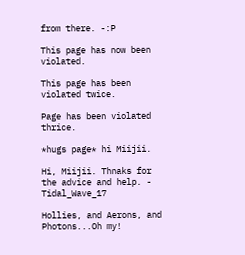from there. -:P

This page has now been violated.

This page has been violated twice.

Page has been violated thrice.

*hugs page* hi Miijii.

Hi, Miijii. Thnaks for the advice and help. - Tidal_Wave_17

Hollies, and Aerons, and Photons...Oh my!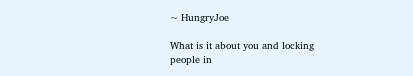~ HungryJoe

What is it about you and locking people in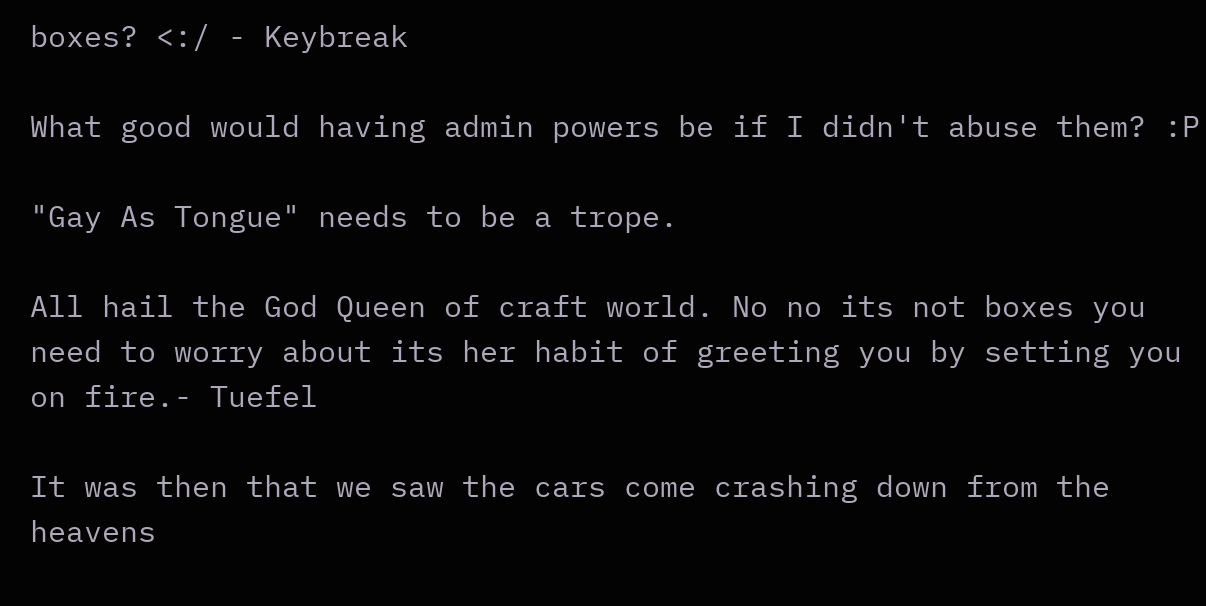boxes? <:/ - Keybreak

What good would having admin powers be if I didn't abuse them? :P

"Gay As Tongue" needs to be a trope.

All hail the God Queen of craft world. No no its not boxes you need to worry about its her habit of greeting you by setting you on fire.- Tuefel

It was then that we saw the cars come crashing down from the heavens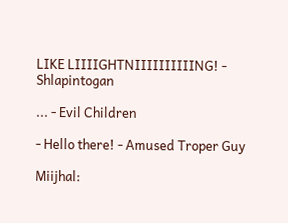LIKE LIIIIGHTNIIIIIIIIIING! - Shlapintogan

... - Evil Children

- Hello there! - Amused Troper Guy

Miijhal: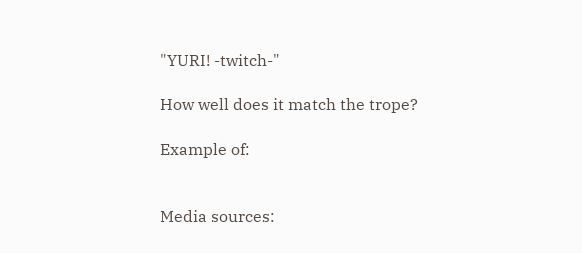"YURI! -twitch-"

How well does it match the trope?

Example of:


Media sources: